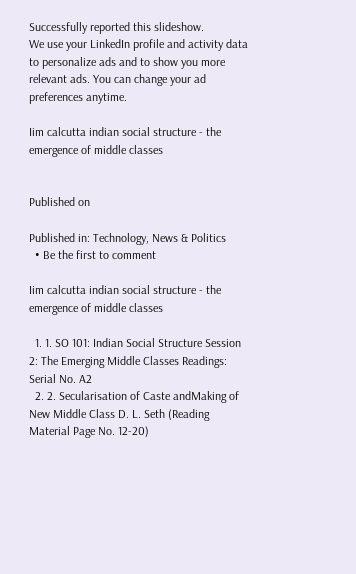Successfully reported this slideshow.
We use your LinkedIn profile and activity data to personalize ads and to show you more relevant ads. You can change your ad preferences anytime.

Iim calcutta indian social structure - the emergence of middle classes


Published on

Published in: Technology, News & Politics
  • Be the first to comment

Iim calcutta indian social structure - the emergence of middle classes

  1. 1. SO 101: Indian Social Structure Session 2: The Emerging Middle Classes Readings: Serial No. A2
  2. 2. Secularisation of Caste andMaking of New Middle Class D. L. Seth (Reading Material Page No. 12-20)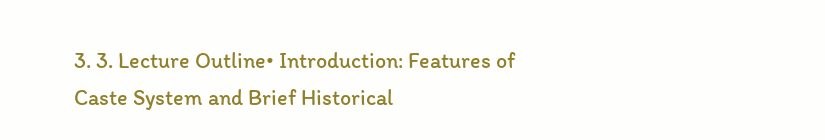3. 3. Lecture Outline• Introduction: Features of Caste System and Brief Historical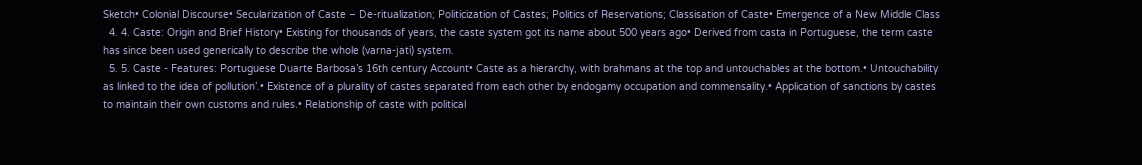Sketch• Colonial Discourse• Secularization of Caste – De-ritualization; Politicization of Castes; Politics of Reservations; Classisation of Caste• Emergence of a New Middle Class
  4. 4. Caste: Origin and Brief History• Existing for thousands of years, the caste system got its name about 500 years ago• Derived from casta in Portuguese, the term caste has since been used generically to describe the whole (varna-jati) system.
  5. 5. Caste - Features: Portuguese Duarte Barbosa’s 16th century Account• Caste as a hierarchy, with brahmans at the top and untouchables at the bottom.• Untouchability as linked to the idea of pollution’.• Existence of a plurality of castes separated from each other by endogamy occupation and commensality.• Application of sanctions by castes to maintain their own customs and rules.• Relationship of caste with political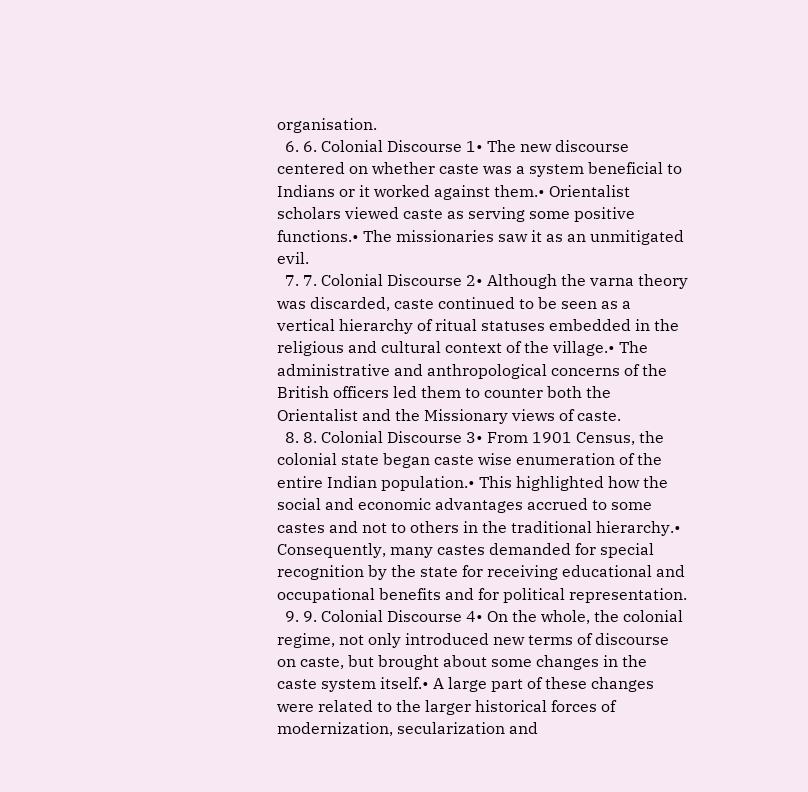organisation.
  6. 6. Colonial Discourse 1• The new discourse centered on whether caste was a system beneficial to Indians or it worked against them.• Orientalist scholars viewed caste as serving some positive functions.• The missionaries saw it as an unmitigated evil.
  7. 7. Colonial Discourse 2• Although the varna theory was discarded, caste continued to be seen as a vertical hierarchy of ritual statuses embedded in the religious and cultural context of the village.• The administrative and anthropological concerns of the British officers led them to counter both the Orientalist and the Missionary views of caste.
  8. 8. Colonial Discourse 3• From 1901 Census, the colonial state began caste wise enumeration of the entire Indian population.• This highlighted how the social and economic advantages accrued to some castes and not to others in the traditional hierarchy.• Consequently, many castes demanded for special recognition by the state for receiving educational and occupational benefits and for political representation.
  9. 9. Colonial Discourse 4• On the whole, the colonial regime, not only introduced new terms of discourse on caste, but brought about some changes in the caste system itself.• A large part of these changes were related to the larger historical forces of modernization, secularization and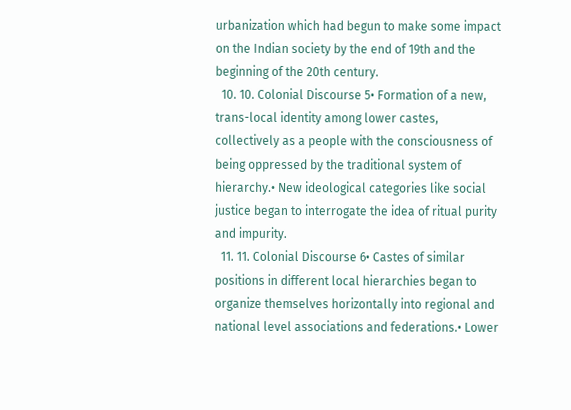urbanization which had begun to make some impact on the Indian society by the end of 19th and the beginning of the 20th century.
  10. 10. Colonial Discourse 5• Formation of a new, trans-local identity among lower castes, collectively as a people with the consciousness of being oppressed by the traditional system of hierarchy.• New ideological categories like social justice began to interrogate the idea of ritual purity and impurity.
  11. 11. Colonial Discourse 6• Castes of similar positions in different local hierarchies began to organize themselves horizontally into regional and national level associations and federations.• Lower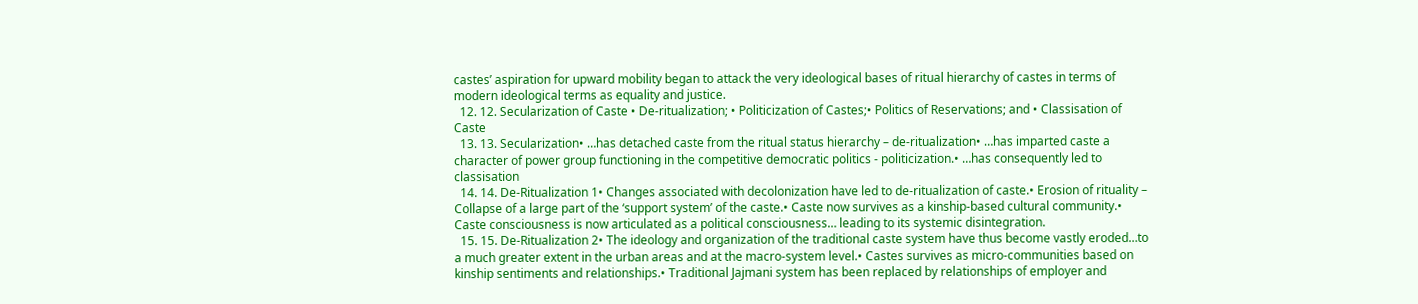castes’ aspiration for upward mobility began to attack the very ideological bases of ritual hierarchy of castes in terms of modern ideological terms as equality and justice.
  12. 12. Secularization of Caste • De-ritualization; • Politicization of Castes;• Politics of Reservations; and • Classisation of Caste
  13. 13. Secularization• …has detached caste from the ritual status hierarchy – de-ritualization• …has imparted caste a character of power group functioning in the competitive democratic politics - politicization.• …has consequently led to classisation
  14. 14. De-Ritualization 1• Changes associated with decolonization have led to de-ritualization of caste.• Erosion of rituality – Collapse of a large part of the ‘support system’ of the caste.• Caste now survives as a kinship-based cultural community.• Caste consciousness is now articulated as a political consciousness… leading to its systemic disintegration.
  15. 15. De-Ritualization 2• The ideology and organization of the traditional caste system have thus become vastly eroded…to a much greater extent in the urban areas and at the macro-system level.• Castes survives as micro-communities based on kinship sentiments and relationships.• Traditional Jajmani system has been replaced by relationships of employer and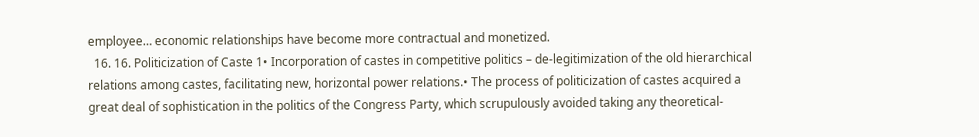employee… economic relationships have become more contractual and monetized.
  16. 16. Politicization of Caste 1• Incorporation of castes in competitive politics – de-legitimization of the old hierarchical relations among castes, facilitating new, horizontal power relations.• The process of politicization of castes acquired a great deal of sophistication in the politics of the Congress Party, which scrupulously avoided taking any theoretical-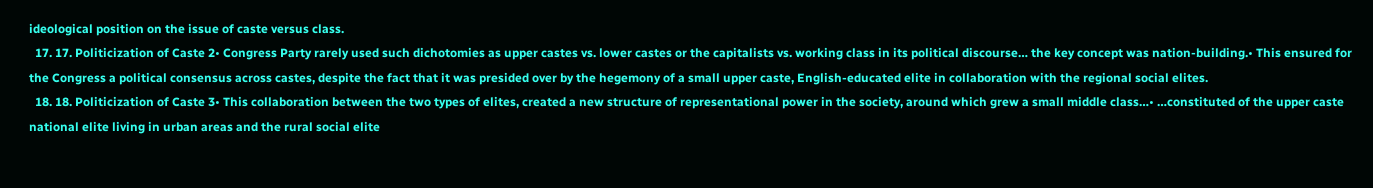ideological position on the issue of caste versus class.
  17. 17. Politicization of Caste 2• Congress Party rarely used such dichotomies as upper castes vs. lower castes or the capitalists vs. working class in its political discourse… the key concept was nation-building.• This ensured for the Congress a political consensus across castes, despite the fact that it was presided over by the hegemony of a small upper caste, English-educated elite in collaboration with the regional social elites.
  18. 18. Politicization of Caste 3• This collaboration between the two types of elites, created a new structure of representational power in the society, around which grew a small middle class…• …constituted of the upper caste national elite living in urban areas and the rural social elite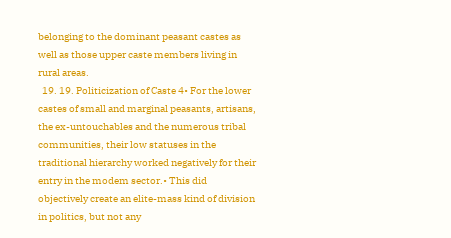belonging to the dominant peasant castes as well as those upper caste members living in rural areas.
  19. 19. Politicization of Caste 4• For the lower castes of small and marginal peasants, artisans, the ex-untouchables and the numerous tribal communities, their low statuses in the traditional hierarchy worked negatively for their entry in the modem sector.• This did objectively create an elite-mass kind of division in politics, but not any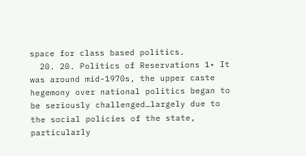space for class based politics.
  20. 20. Politics of Reservations 1• It was around mid-1970s, the upper caste hegemony over national politics began to be seriously challenged…largely due to the social policies of the state, particularly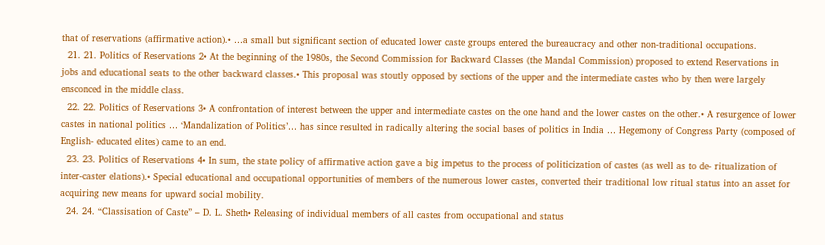that of reservations (affirmative action).• …a small but significant section of educated lower caste groups entered the bureaucracy and other non-traditional occupations.
  21. 21. Politics of Reservations 2• At the beginning of the 1980s, the Second Commission for Backward Classes (the Mandal Commission) proposed to extend Reservations in jobs and educational seats to the other backward classes.• This proposal was stoutly opposed by sections of the upper and the intermediate castes who by then were largely ensconced in the middle class.
  22. 22. Politics of Reservations 3• A confrontation of interest between the upper and intermediate castes on the one hand and the lower castes on the other.• A resurgence of lower castes in national politics … ‘Mandalization of Politics’… has since resulted in radically altering the social bases of politics in India … Hegemony of Congress Party (composed of English- educated elites) came to an end.
  23. 23. Politics of Reservations 4• In sum, the state policy of affirmative action gave a big impetus to the process of politicization of castes (as well as to de- ritualization of inter-caster elations).• Special educational and occupational opportunities of members of the numerous lower castes, converted their traditional low ritual status into an asset for acquiring new means for upward social mobility.
  24. 24. “Classisation of Caste” – D. L. Sheth• Releasing of individual members of all castes from occupational and status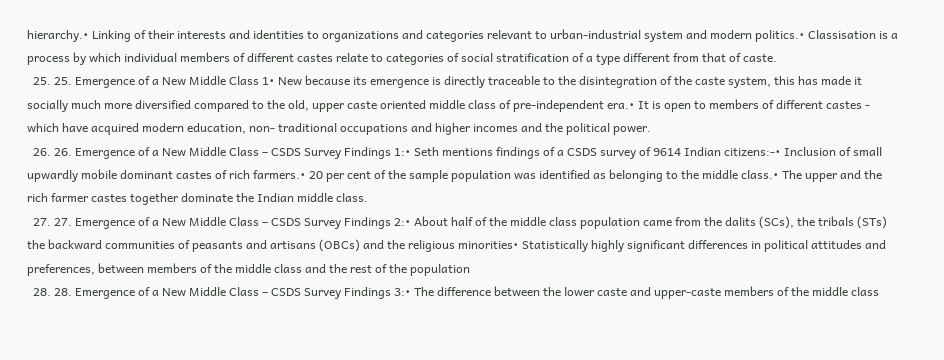hierarchy.• Linking of their interests and identities to organizations and categories relevant to urban-industrial system and modern politics.• Classisation is a process by which individual members of different castes relate to categories of social stratification of a type different from that of caste.
  25. 25. Emergence of a New Middle Class 1• New because its emergence is directly traceable to the disintegration of the caste system, this has made it socially much more diversified compared to the old, upper caste oriented middle class of pre-independent era.• It is open to members of different castes - which have acquired modern education, non- traditional occupations and higher incomes and the political power.
  26. 26. Emergence of a New Middle Class – CSDS Survey Findings 1:• Seth mentions findings of a CSDS survey of 9614 Indian citizens:-• Inclusion of small upwardly mobile dominant castes of rich farmers.• 20 per cent of the sample population was identified as belonging to the middle class.• The upper and the rich farmer castes together dominate the Indian middle class.
  27. 27. Emergence of a New Middle Class – CSDS Survey Findings 2:• About half of the middle class population came from the dalits (SCs), the tribals (STs) the backward communities of peasants and artisans (OBCs) and the religious minorities• Statistically highly significant differences in political attitudes and preferences, between members of the middle class and the rest of the population
  28. 28. Emergence of a New Middle Class – CSDS Survey Findings 3:• The difference between the lower caste and upper-caste members of the middle class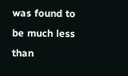was found to be much less than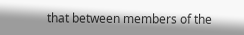that between members of the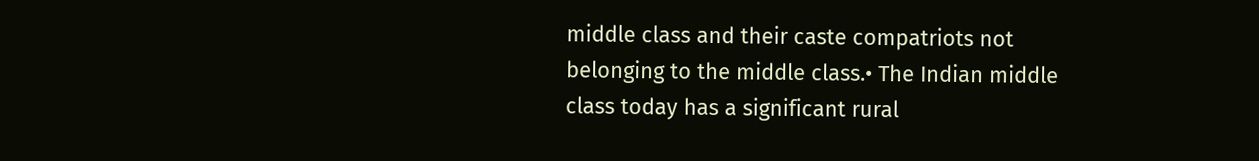middle class and their caste compatriots not belonging to the middle class.• The Indian middle class today has a significant rural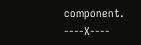component. ----X----